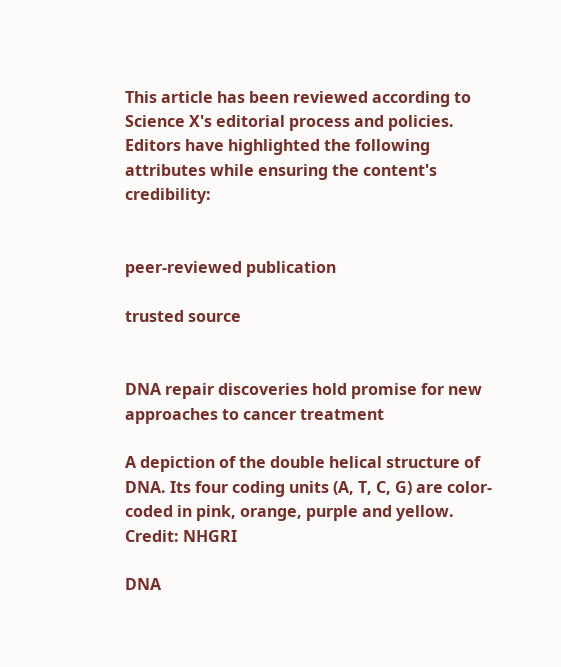This article has been reviewed according to Science X's editorial process and policies. Editors have highlighted the following attributes while ensuring the content's credibility:


peer-reviewed publication

trusted source


DNA repair discoveries hold promise for new approaches to cancer treatment

A depiction of the double helical structure of DNA. Its four coding units (A, T, C, G) are color-coded in pink, orange, purple and yellow. Credit: NHGRI

DNA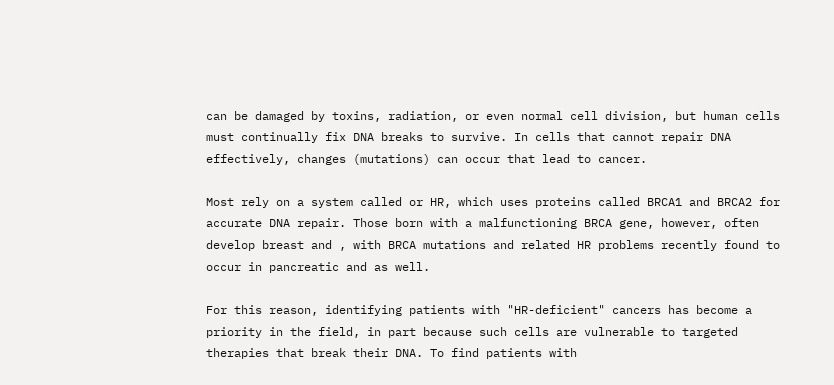can be damaged by toxins, radiation, or even normal cell division, but human cells must continually fix DNA breaks to survive. In cells that cannot repair DNA effectively, changes (mutations) can occur that lead to cancer.

Most rely on a system called or HR, which uses proteins called BRCA1 and BRCA2 for accurate DNA repair. Those born with a malfunctioning BRCA gene, however, often develop breast and , with BRCA mutations and related HR problems recently found to occur in pancreatic and as well.

For this reason, identifying patients with "HR-deficient" cancers has become a priority in the field, in part because such cells are vulnerable to targeted therapies that break their DNA. To find patients with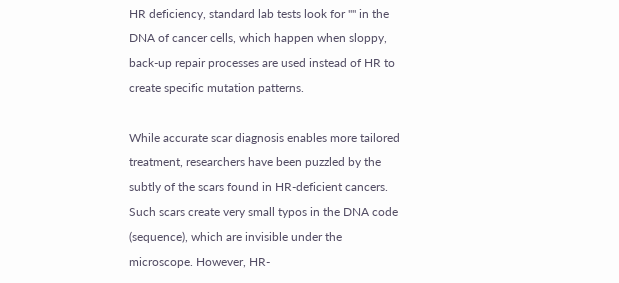HR deficiency, standard lab tests look for "" in the DNA of cancer cells, which happen when sloppy, back-up repair processes are used instead of HR to create specific mutation patterns.

While accurate scar diagnosis enables more tailored treatment, researchers have been puzzled by the subtly of the scars found in HR-deficient cancers. Such scars create very small typos in the DNA code (sequence), which are invisible under the microscope. However, HR-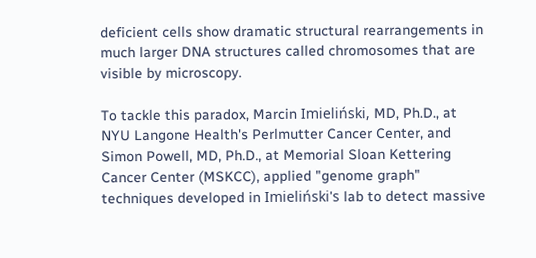deficient cells show dramatic structural rearrangements in much larger DNA structures called chromosomes that are visible by microscopy.

To tackle this paradox, Marcin Imieliński, MD, Ph.D., at NYU Langone Health's Perlmutter Cancer Center, and Simon Powell, MD, Ph.D., at Memorial Sloan Kettering Cancer Center (MSKCC), applied "genome graph" techniques developed in Imieliński's lab to detect massive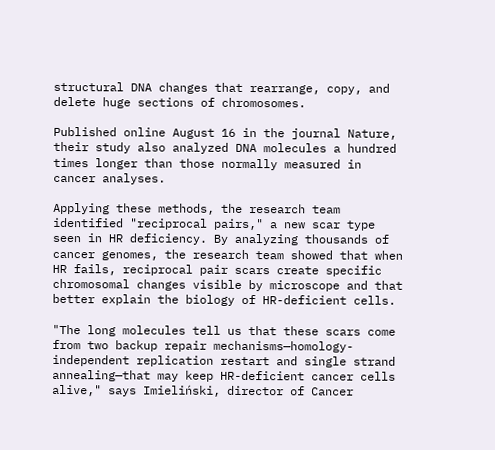structural DNA changes that rearrange, copy, and delete huge sections of chromosomes.

Published online August 16 in the journal Nature, their study also analyzed DNA molecules a hundred times longer than those normally measured in cancer analyses.

Applying these methods, the research team identified "reciprocal pairs," a new scar type seen in HR deficiency. By analyzing thousands of cancer genomes, the research team showed that when HR fails, reciprocal pair scars create specific chromosomal changes visible by microscope and that better explain the biology of HR-deficient cells.

"The long molecules tell us that these scars come from two backup repair mechanisms—homology-independent replication restart and single strand annealing—that may keep HR-deficient cancer cells alive," says Imieliński, director of Cancer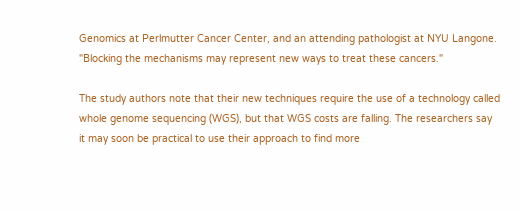Genomics at Perlmutter Cancer Center, and an attending pathologist at NYU Langone. "Blocking the mechanisms may represent new ways to treat these cancers."

The study authors note that their new techniques require the use of a technology called whole genome sequencing (WGS), but that WGS costs are falling. The researchers say it may soon be practical to use their approach to find more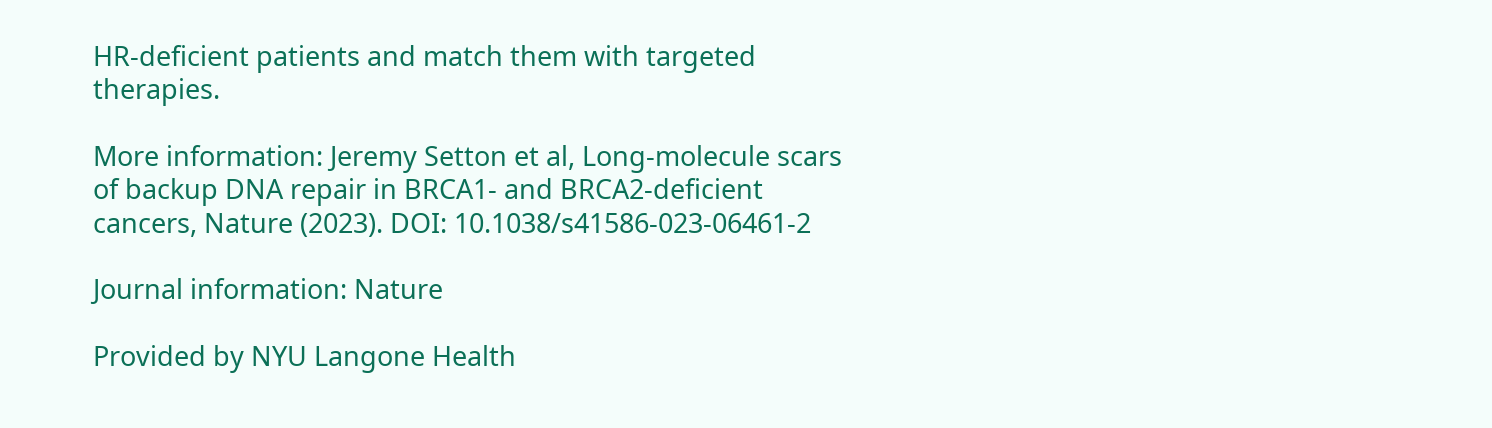HR-deficient patients and match them with targeted therapies.

More information: Jeremy Setton et al, Long-molecule scars of backup DNA repair in BRCA1- and BRCA2-deficient cancers, Nature (2023). DOI: 10.1038/s41586-023-06461-2

Journal information: Nature

Provided by NYU Langone Health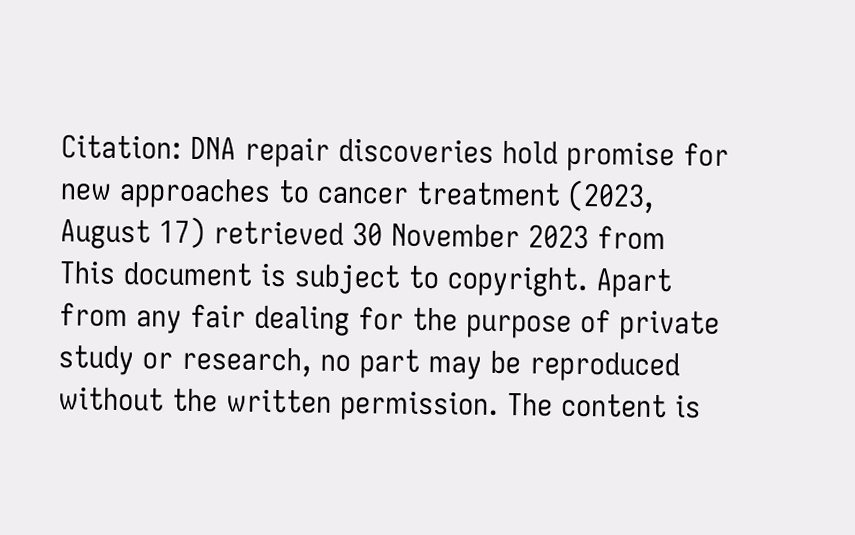Citation: DNA repair discoveries hold promise for new approaches to cancer treatment (2023, August 17) retrieved 30 November 2023 from
This document is subject to copyright. Apart from any fair dealing for the purpose of private study or research, no part may be reproduced without the written permission. The content is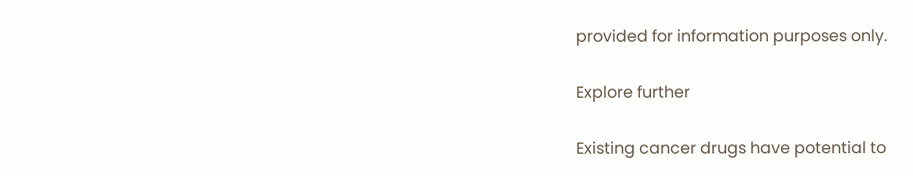provided for information purposes only.

Explore further

Existing cancer drugs have potential to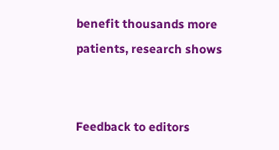benefit thousands more patients, research shows


Feedback to editors